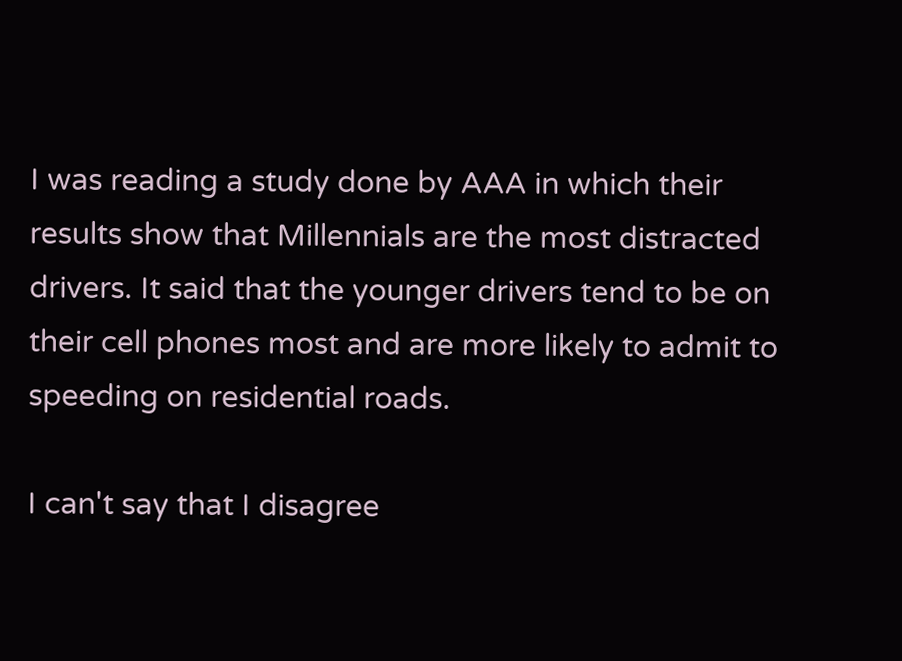I was reading a study done by AAA in which their results show that Millennials are the most distracted drivers. It said that the younger drivers tend to be on their cell phones most and are more likely to admit to speeding on residential roads.

I can't say that I disagree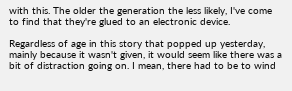with this. The older the generation the less likely, I've come to find that they're glued to an electronic device.

Regardless of age in this story that popped up yesterday, mainly because it wasn't given, it would seem like there was a bit of distraction going on. I mean, there had to be to wind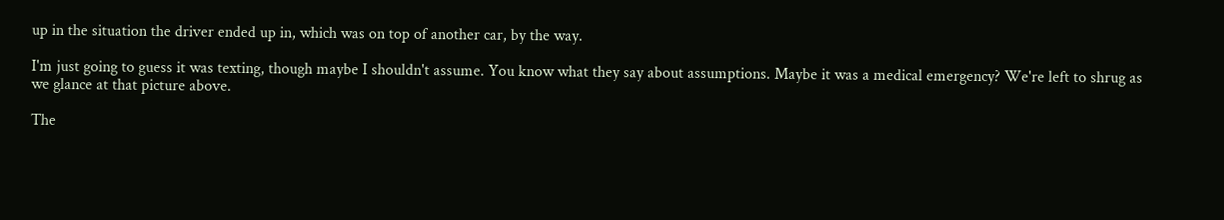up in the situation the driver ended up in, which was on top of another car, by the way.

I'm just going to guess it was texting, though maybe I shouldn't assume. You know what they say about assumptions. Maybe it was a medical emergency? We're left to shrug as we glance at that picture above.

The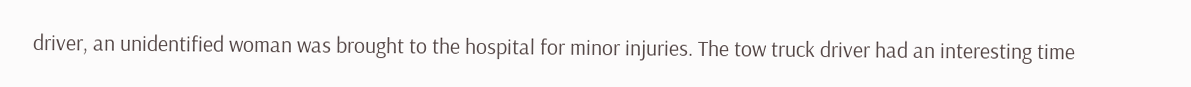driver, an unidentified woman was brought to the hospital for minor injuries. The tow truck driver had an interesting time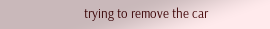trying to remove the car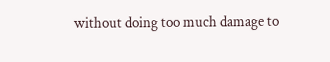without doing too much damage to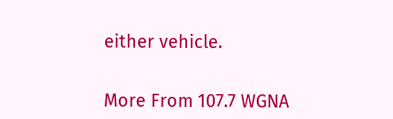either vehicle.


More From 107.7 WGNA